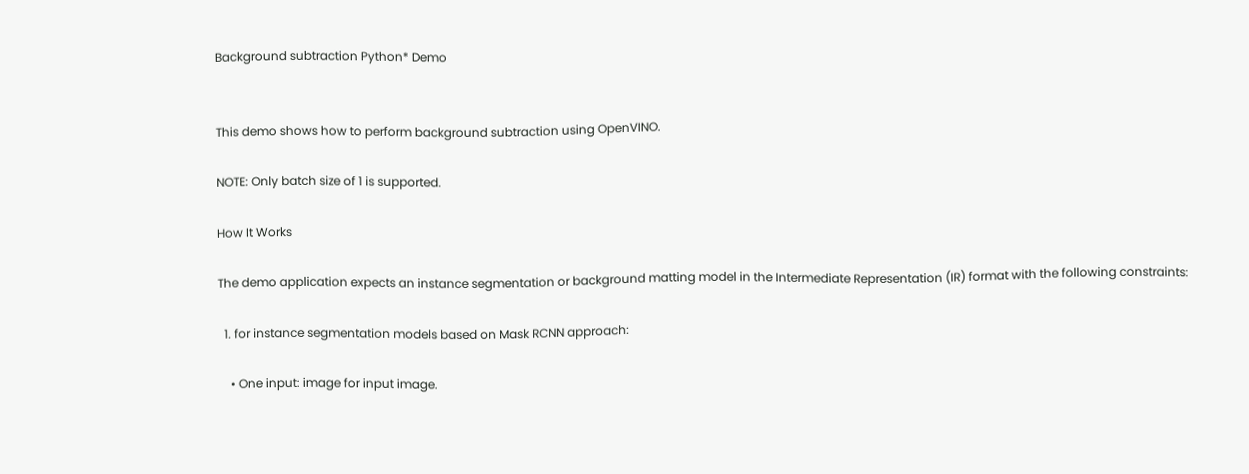Background subtraction Python* Demo


This demo shows how to perform background subtraction using OpenVINO.

NOTE: Only batch size of 1 is supported.

How It Works

The demo application expects an instance segmentation or background matting model in the Intermediate Representation (IR) format with the following constraints:

  1. for instance segmentation models based on Mask RCNN approach:

    • One input: image for input image.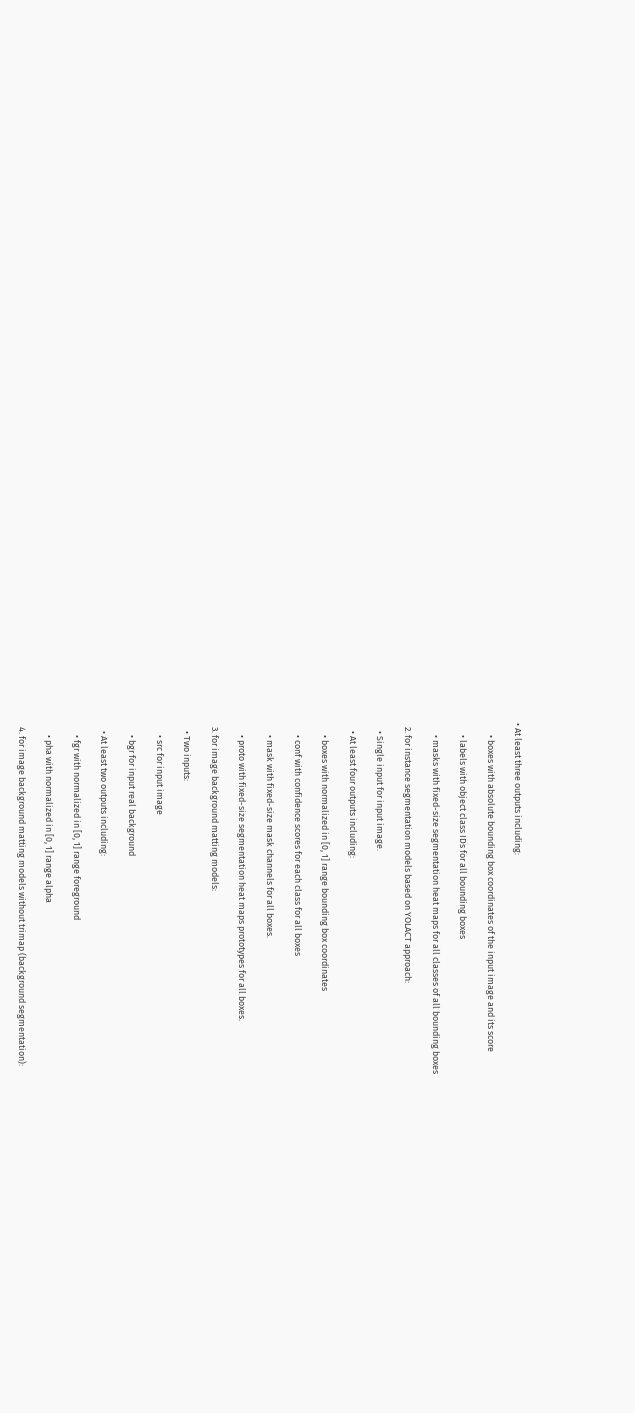• At least three outputs including:

      • boxes with absolute bounding box coordinates of the input image and its score

      • labels with object class IDs for all bounding boxes

      • masks with fixed-size segmentation heat maps for all classes of all bounding boxes

  2. for instance segmentation models based on YOLACT approach:

    • Single input for input image.

    • At least four outputs including:

      • boxes with normalized in [0, 1] range bounding box coordinates

      • conf with confidence scores for each class for all boxes

      • mask with fixed-size mask channels for all boxes.

      • proto with fixed-size segmentation heat maps prototypes for all boxes.

  3. for image background matting models:

    • Two inputs:

      • src for input image

      • bgr for input real background

    • At least two outputs including:

      • fgr with normalized in [0, 1] range foreground

      • pha with normalized in [0, 1] range alpha

  4. for image background matting models without trimap (background segmentation):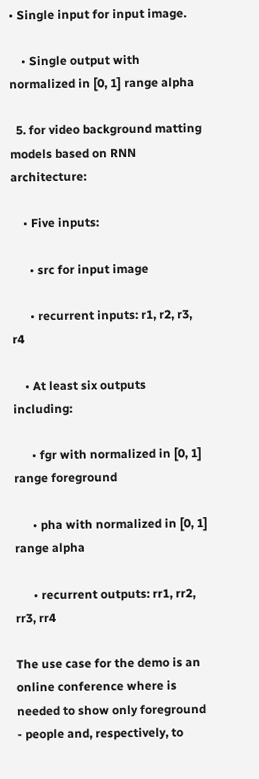• Single input for input image.

    • Single output with normalized in [0, 1] range alpha

  5. for video background matting models based on RNN architecture:

    • Five inputs:

      • src for input image

      • recurrent inputs: r1, r2, r3, r4

    • At least six outputs including:

      • fgr with normalized in [0, 1] range foreground

      • pha with normalized in [0, 1] range alpha

      • recurrent outputs: rr1, rr2, rr3, rr4

The use case for the demo is an online conference where is needed to show only foreground - people and, respectively, to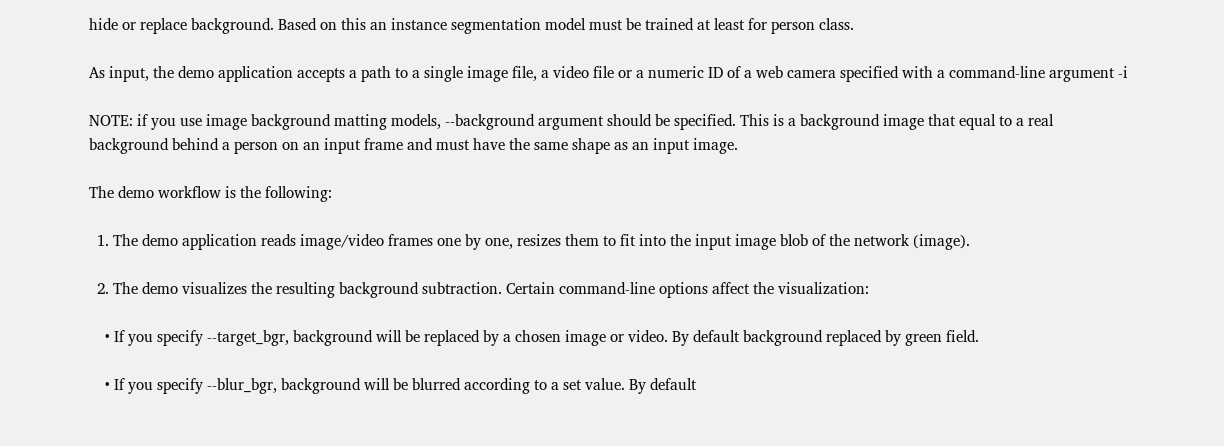hide or replace background. Based on this an instance segmentation model must be trained at least for person class.

As input, the demo application accepts a path to a single image file, a video file or a numeric ID of a web camera specified with a command-line argument -i

NOTE: if you use image background matting models, --background argument should be specified. This is a background image that equal to a real background behind a person on an input frame and must have the same shape as an input image.

The demo workflow is the following:

  1. The demo application reads image/video frames one by one, resizes them to fit into the input image blob of the network (image).

  2. The demo visualizes the resulting background subtraction. Certain command-line options affect the visualization:

    • If you specify --target_bgr, background will be replaced by a chosen image or video. By default background replaced by green field.

    • If you specify --blur_bgr, background will be blurred according to a set value. By default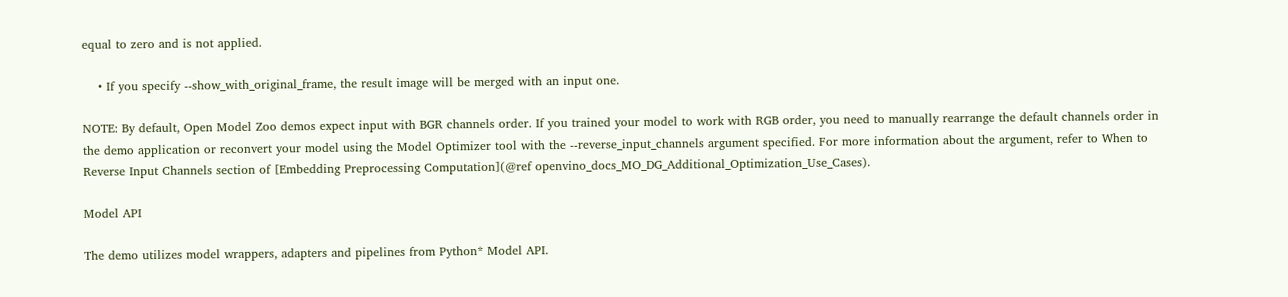equal to zero and is not applied.

    • If you specify --show_with_original_frame, the result image will be merged with an input one.

NOTE: By default, Open Model Zoo demos expect input with BGR channels order. If you trained your model to work with RGB order, you need to manually rearrange the default channels order in the demo application or reconvert your model using the Model Optimizer tool with the --reverse_input_channels argument specified. For more information about the argument, refer to When to Reverse Input Channels section of [Embedding Preprocessing Computation](@ref openvino_docs_MO_DG_Additional_Optimization_Use_Cases).

Model API

The demo utilizes model wrappers, adapters and pipelines from Python* Model API.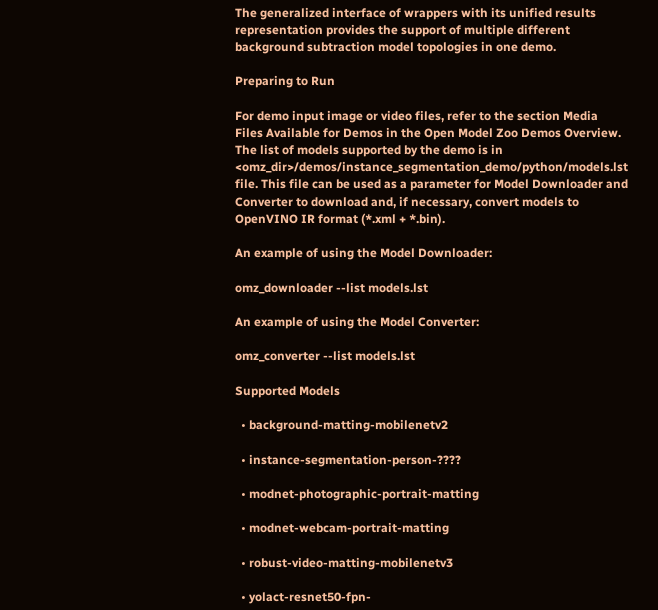The generalized interface of wrappers with its unified results representation provides the support of multiple different background subtraction model topologies in one demo.

Preparing to Run

For demo input image or video files, refer to the section Media Files Available for Demos in the Open Model Zoo Demos Overview. The list of models supported by the demo is in <omz_dir>/demos/instance_segmentation_demo/python/models.lst file. This file can be used as a parameter for Model Downloader and Converter to download and, if necessary, convert models to OpenVINO IR format (*.xml + *.bin).

An example of using the Model Downloader:

omz_downloader --list models.lst

An example of using the Model Converter:

omz_converter --list models.lst

Supported Models

  • background-matting-mobilenetv2

  • instance-segmentation-person-????

  • modnet-photographic-portrait-matting

  • modnet-webcam-portrait-matting

  • robust-video-matting-mobilenetv3

  • yolact-resnet50-fpn-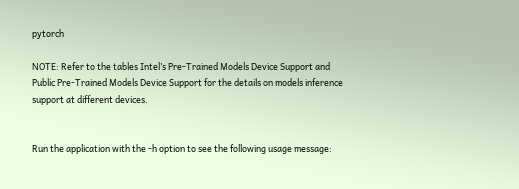pytorch

NOTE: Refer to the tables Intel’s Pre-Trained Models Device Support and Public Pre-Trained Models Device Support for the details on models inference support at different devices.


Run the application with the -h option to see the following usage message: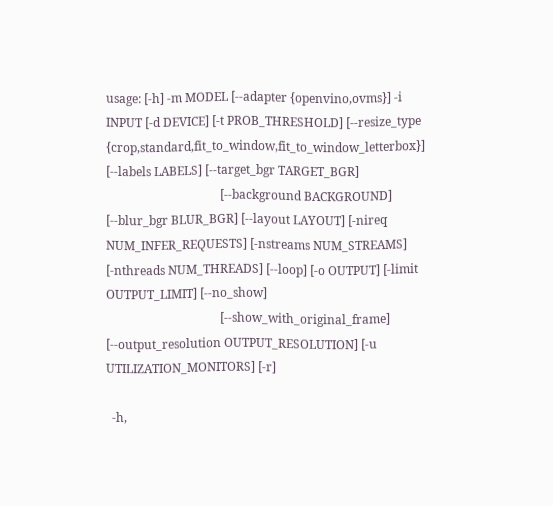usage: [-h] -m MODEL [--adapter {openvino,ovms}] -i INPUT [-d DEVICE] [-t PROB_THRESHOLD] [--resize_type {crop,standard,fit_to_window,fit_to_window_letterbox}] [--labels LABELS] [--target_bgr TARGET_BGR]
                                      [--background BACKGROUND] [--blur_bgr BLUR_BGR] [--layout LAYOUT] [-nireq NUM_INFER_REQUESTS] [-nstreams NUM_STREAMS] [-nthreads NUM_THREADS] [--loop] [-o OUTPUT] [-limit OUTPUT_LIMIT] [--no_show]
                                      [--show_with_original_frame] [--output_resolution OUTPUT_RESOLUTION] [-u UTILIZATION_MONITORS] [-r]

  -h,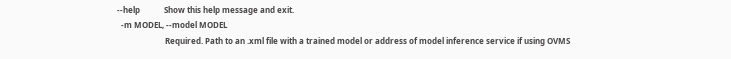--help            Show this help message and exit.
  -m MODEL, --model MODEL
                        Required. Path to an .xml file with a trained model or address of model inference service if using OVMS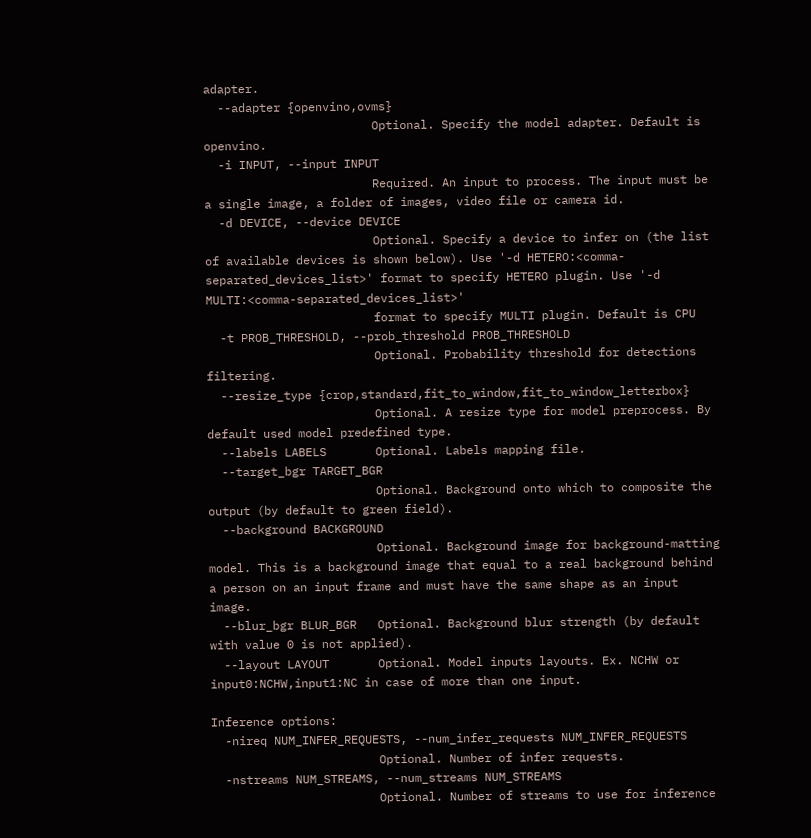adapter.
  --adapter {openvino,ovms}
                        Optional. Specify the model adapter. Default is openvino.
  -i INPUT, --input INPUT
                        Required. An input to process. The input must be a single image, a folder of images, video file or camera id.
  -d DEVICE, --device DEVICE
                        Optional. Specify a device to infer on (the list of available devices is shown below). Use '-d HETERO:<comma-separated_devices_list>' format to specify HETERO plugin. Use '-d MULTI:<comma-separated_devices_list>'
                        format to specify MULTI plugin. Default is CPU
  -t PROB_THRESHOLD, --prob_threshold PROB_THRESHOLD
                        Optional. Probability threshold for detections filtering.
  --resize_type {crop,standard,fit_to_window,fit_to_window_letterbox}
                        Optional. A resize type for model preprocess. By default used model predefined type.
  --labels LABELS       Optional. Labels mapping file.
  --target_bgr TARGET_BGR
                        Optional. Background onto which to composite the output (by default to green field).
  --background BACKGROUND
                        Optional. Background image for background-matting model. This is a background image that equal to a real background behind a person on an input frame and must have the same shape as an input image.
  --blur_bgr BLUR_BGR   Optional. Background blur strength (by default with value 0 is not applied).
  --layout LAYOUT       Optional. Model inputs layouts. Ex. NCHW or input0:NCHW,input1:NC in case of more than one input.

Inference options:
  -nireq NUM_INFER_REQUESTS, --num_infer_requests NUM_INFER_REQUESTS
                        Optional. Number of infer requests.
  -nstreams NUM_STREAMS, --num_streams NUM_STREAMS
                        Optional. Number of streams to use for inference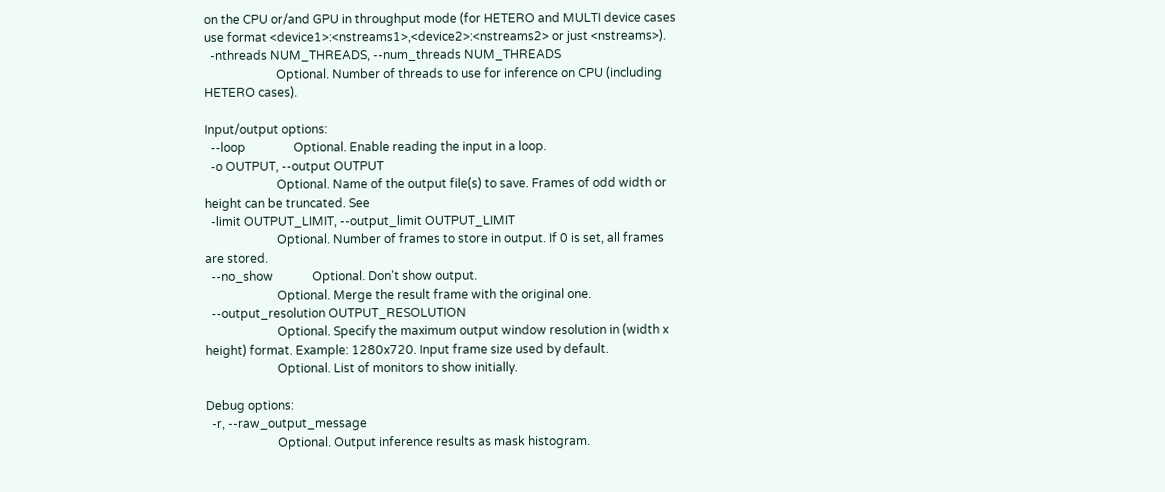on the CPU or/and GPU in throughput mode (for HETERO and MULTI device cases use format <device1>:<nstreams1>,<device2>:<nstreams2> or just <nstreams>).
  -nthreads NUM_THREADS, --num_threads NUM_THREADS
                        Optional. Number of threads to use for inference on CPU (including HETERO cases).

Input/output options:
  --loop                Optional. Enable reading the input in a loop.
  -o OUTPUT, --output OUTPUT
                        Optional. Name of the output file(s) to save. Frames of odd width or height can be truncated. See
  -limit OUTPUT_LIMIT, --output_limit OUTPUT_LIMIT
                        Optional. Number of frames to store in output. If 0 is set, all frames are stored.
  --no_show             Optional. Don't show output.
                        Optional. Merge the result frame with the original one.
  --output_resolution OUTPUT_RESOLUTION
                        Optional. Specify the maximum output window resolution in (width x height) format. Example: 1280x720. Input frame size used by default.
                        Optional. List of monitors to show initially.

Debug options:
  -r, --raw_output_message
                        Optional. Output inference results as mask histogram.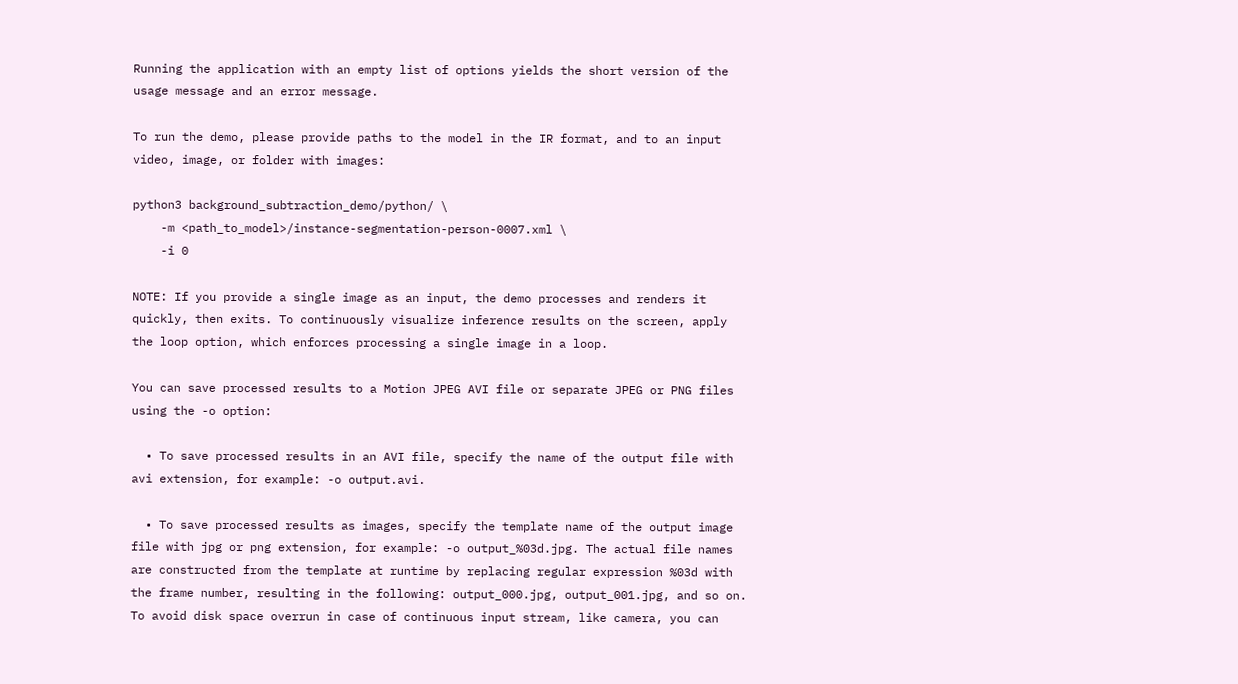Running the application with an empty list of options yields the short version of the usage message and an error message.

To run the demo, please provide paths to the model in the IR format, and to an input video, image, or folder with images:

python3 background_subtraction_demo/python/ \
    -m <path_to_model>/instance-segmentation-person-0007.xml \
    -i 0

NOTE: If you provide a single image as an input, the demo processes and renders it quickly, then exits. To continuously visualize inference results on the screen, apply the loop option, which enforces processing a single image in a loop.

You can save processed results to a Motion JPEG AVI file or separate JPEG or PNG files using the -o option:

  • To save processed results in an AVI file, specify the name of the output file with avi extension, for example: -o output.avi.

  • To save processed results as images, specify the template name of the output image file with jpg or png extension, for example: -o output_%03d.jpg. The actual file names are constructed from the template at runtime by replacing regular expression %03d with the frame number, resulting in the following: output_000.jpg, output_001.jpg, and so on. To avoid disk space overrun in case of continuous input stream, like camera, you can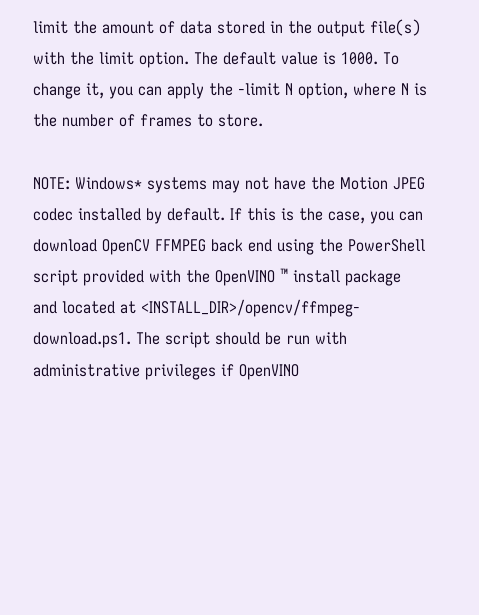limit the amount of data stored in the output file(s) with the limit option. The default value is 1000. To change it, you can apply the -limit N option, where N is the number of frames to store.

NOTE: Windows* systems may not have the Motion JPEG codec installed by default. If this is the case, you can download OpenCV FFMPEG back end using the PowerShell script provided with the OpenVINO ™ install package and located at <INSTALL_DIR>/opencv/ffmpeg-download.ps1. The script should be run with administrative privileges if OpenVINO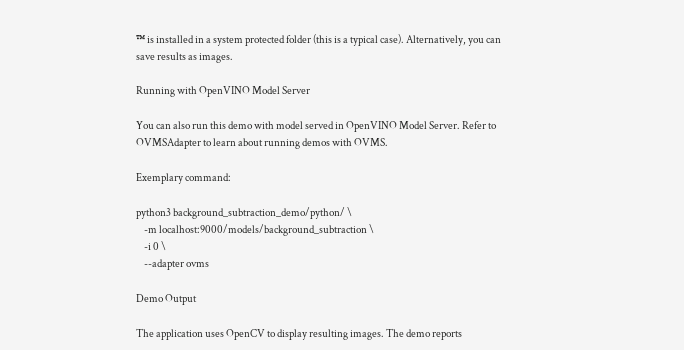™ is installed in a system protected folder (this is a typical case). Alternatively, you can save results as images.

Running with OpenVINO Model Server

You can also run this demo with model served in OpenVINO Model Server. Refer to OVMSAdapter to learn about running demos with OVMS.

Exemplary command:

python3 background_subtraction_demo/python/ \
    -m localhost:9000/models/background_subtraction \
    -i 0 \
    --adapter ovms

Demo Output

The application uses OpenCV to display resulting images. The demo reports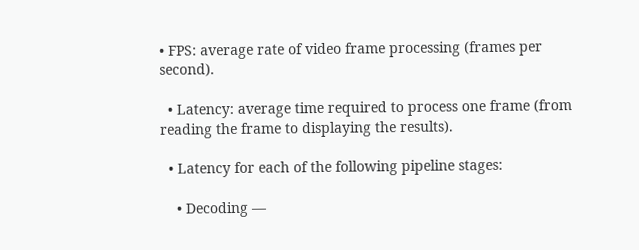• FPS: average rate of video frame processing (frames per second).

  • Latency: average time required to process one frame (from reading the frame to displaying the results).

  • Latency for each of the following pipeline stages:

    • Decoding —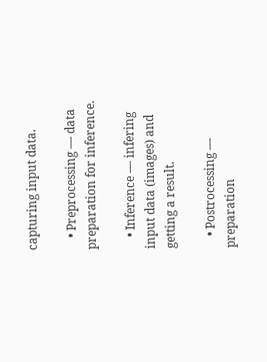capturing input data.

    • Preprocessing — data preparation for inference.

    • Inference — infering input data (images) and getting a result.

    • Postrocessing — preparation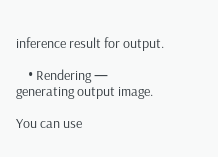inference result for output.

    • Rendering — generating output image.

You can use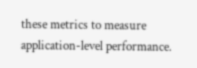these metrics to measure application-level performance.